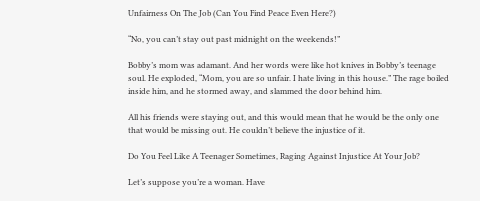Unfairness On The Job (Can You Find Peace Even Here?)

“No, you can’t stay out past midnight on the weekends!”

Bobby’s mom was adamant. And her words were like hot knives in Bobby’s teenage soul. He exploded, “Mom, you are so unfair. I hate living in this house.” The rage boiled inside him, and he stormed away, and slammed the door behind him.

All his friends were staying out, and this would mean that he would be the only one that would be missing out. He couldn’t believe the injustice of it.

Do You Feel Like A Teenager Sometimes, Raging Against Injustice At Your Job?

Let’s suppose you’re a woman. Have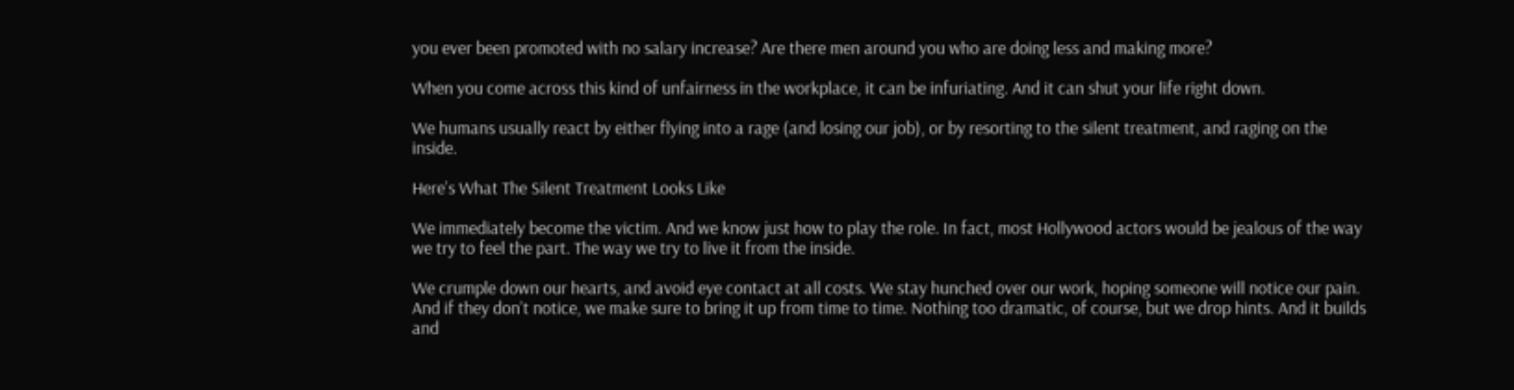you ever been promoted with no salary increase? Are there men around you who are doing less and making more?

When you come across this kind of unfairness in the workplace, it can be infuriating. And it can shut your life right down.

We humans usually react by either flying into a rage (and losing our job), or by resorting to the silent treatment, and raging on the inside.

Here’s What The Silent Treatment Looks Like

We immediately become the victim. And we know just how to play the role. In fact, most Hollywood actors would be jealous of the way we try to feel the part. The way we try to live it from the inside.

We crumple down our hearts, and avoid eye contact at all costs. We stay hunched over our work, hoping someone will notice our pain. And if they don’t notice, we make sure to bring it up from time to time. Nothing too dramatic, of course, but we drop hints. And it builds and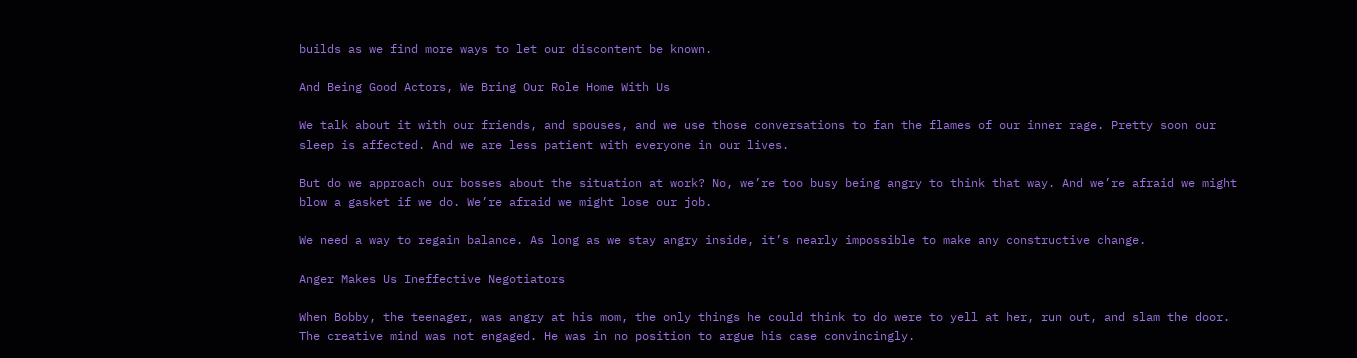builds as we find more ways to let our discontent be known.

And Being Good Actors, We Bring Our Role Home With Us

We talk about it with our friends, and spouses, and we use those conversations to fan the flames of our inner rage. Pretty soon our sleep is affected. And we are less patient with everyone in our lives.

But do we approach our bosses about the situation at work? No, we’re too busy being angry to think that way. And we’re afraid we might blow a gasket if we do. We’re afraid we might lose our job.

We need a way to regain balance. As long as we stay angry inside, it’s nearly impossible to make any constructive change.

Anger Makes Us Ineffective Negotiators

When Bobby, the teenager, was angry at his mom, the only things he could think to do were to yell at her, run out, and slam the door. The creative mind was not engaged. He was in no position to argue his case convincingly.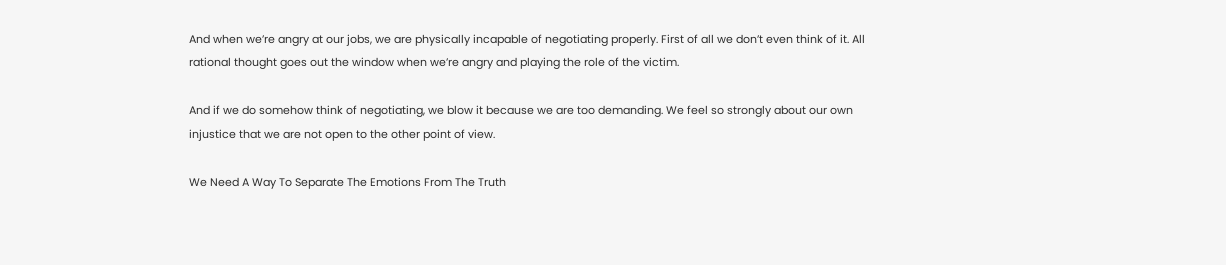And when we’re angry at our jobs, we are physically incapable of negotiating properly. First of all we don’t even think of it. All rational thought goes out the window when we’re angry and playing the role of the victim.

And if we do somehow think of negotiating, we blow it because we are too demanding. We feel so strongly about our own injustice that we are not open to the other point of view.

We Need A Way To Separate The Emotions From The Truth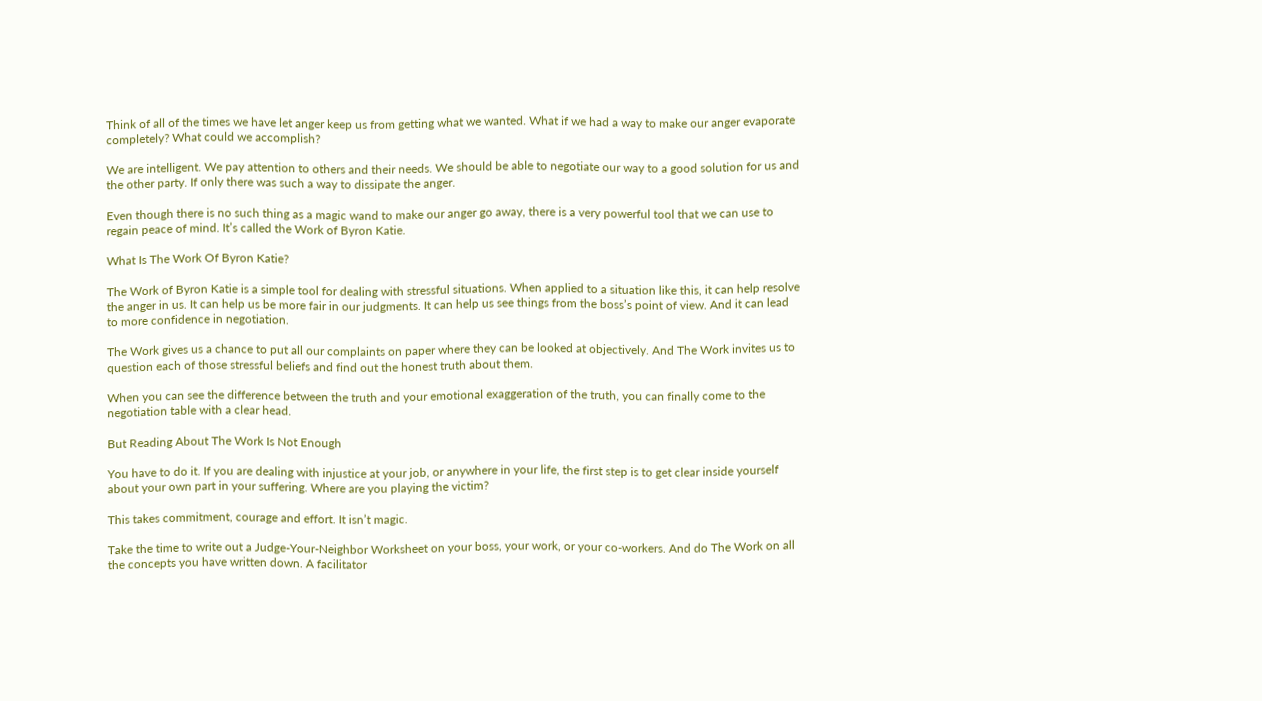Think of all of the times we have let anger keep us from getting what we wanted. What if we had a way to make our anger evaporate completely? What could we accomplish?

We are intelligent. We pay attention to others and their needs. We should be able to negotiate our way to a good solution for us and the other party. If only there was such a way to dissipate the anger.

Even though there is no such thing as a magic wand to make our anger go away, there is a very powerful tool that we can use to regain peace of mind. It’s called the Work of Byron Katie.

What Is The Work Of Byron Katie?

The Work of Byron Katie is a simple tool for dealing with stressful situations. When applied to a situation like this, it can help resolve the anger in us. It can help us be more fair in our judgments. It can help us see things from the boss’s point of view. And it can lead to more confidence in negotiation.

The Work gives us a chance to put all our complaints on paper where they can be looked at objectively. And The Work invites us to question each of those stressful beliefs and find out the honest truth about them.

When you can see the difference between the truth and your emotional exaggeration of the truth, you can finally come to the negotiation table with a clear head.

But Reading About The Work Is Not Enough

You have to do it. If you are dealing with injustice at your job, or anywhere in your life, the first step is to get clear inside yourself about your own part in your suffering. Where are you playing the victim?

This takes commitment, courage and effort. It isn’t magic.

Take the time to write out a Judge-Your-Neighbor Worksheet on your boss, your work, or your co-workers. And do The Work on all the concepts you have written down. A facilitator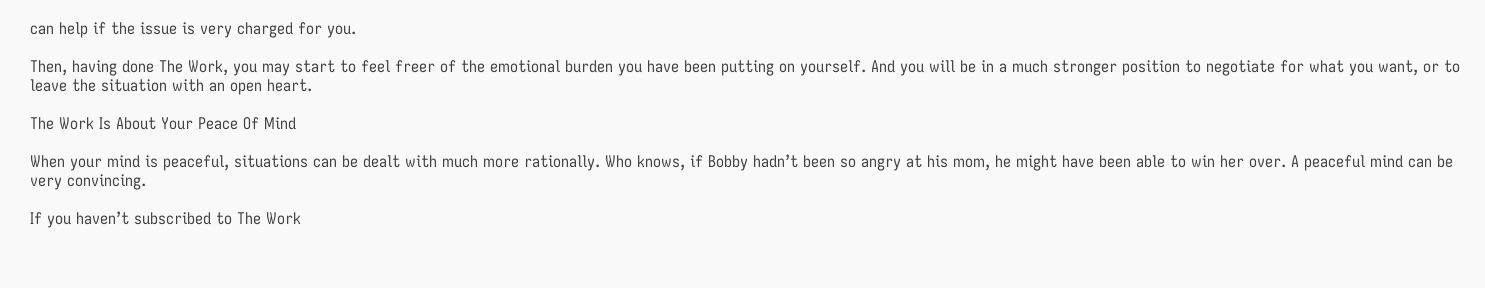can help if the issue is very charged for you.

Then, having done The Work, you may start to feel freer of the emotional burden you have been putting on yourself. And you will be in a much stronger position to negotiate for what you want, or to leave the situation with an open heart.

The Work Is About Your Peace Of Mind

When your mind is peaceful, situations can be dealt with much more rationally. Who knows, if Bobby hadn’t been so angry at his mom, he might have been able to win her over. A peaceful mind can be very convincing.

If you haven’t subscribed to The Work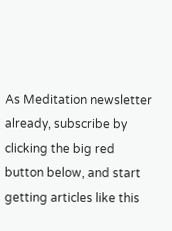As Meditation newsletter already, subscribe by clicking the big red button below, and start getting articles like this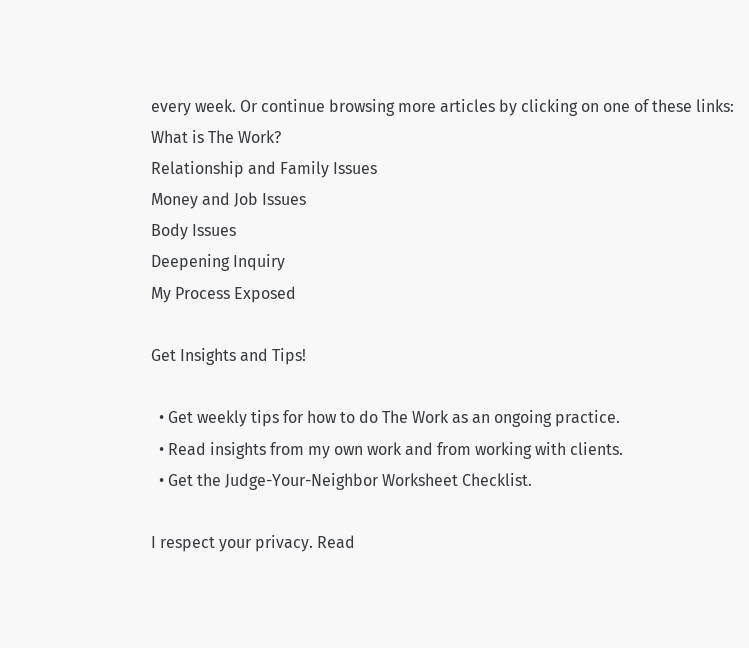every week. Or continue browsing more articles by clicking on one of these links:
What is The Work?
Relationship and Family Issues
Money and Job Issues
Body Issues
Deepening Inquiry
My Process Exposed

Get Insights and Tips!

  • Get weekly tips for how to do The Work as an ongoing practice.
  • Read insights from my own work and from working with clients.
  • Get the Judge-Your-Neighbor Worksheet Checklist.

I respect your privacy. Read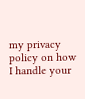my privacy policy on how I handle your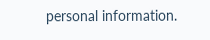personal information.